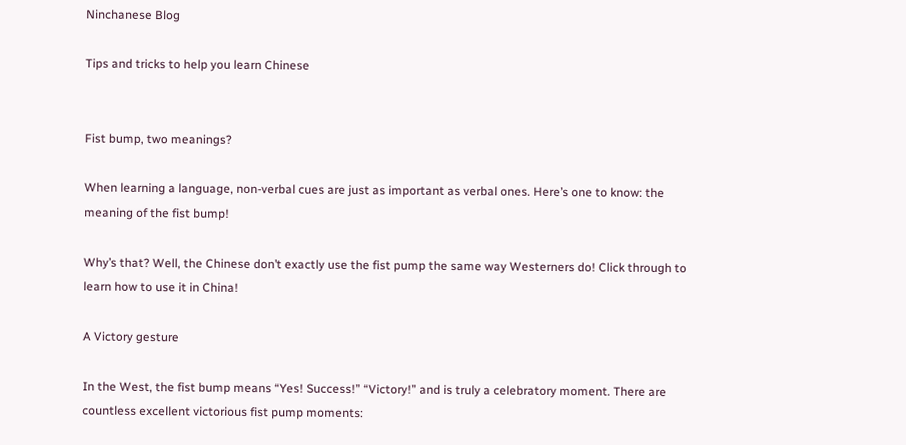Ninchanese Blog

Tips and tricks to help you learn Chinese


Fist bump, two meanings?

When learning a language, non-verbal cues are just as important as verbal ones. Here’s one to know: the meaning of the fist bump!

Why’s that? Well, the Chinese don’t exactly use the fist pump the same way Westerners do! Click through to learn how to use it in China!

A Victory gesture

In the West, the fist bump means “Yes! Success!” “Victory!” and is truly a celebratory moment. There are countless excellent victorious fist pump moments: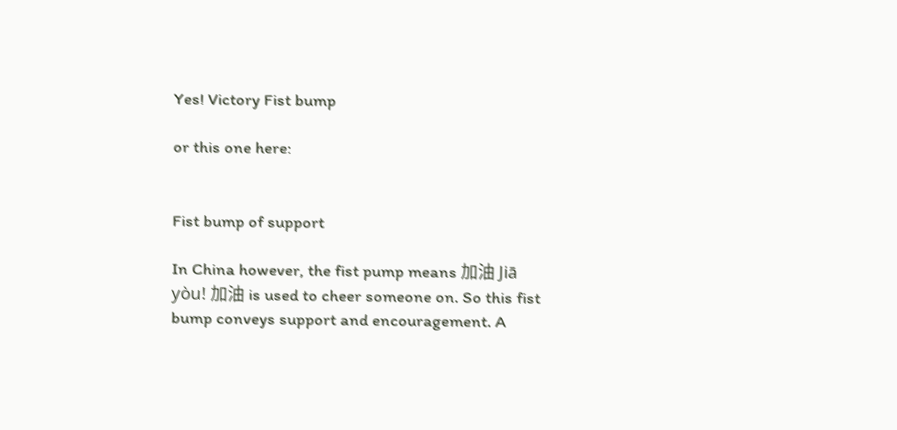Yes! Victory Fist bump

or this one here:


Fist bump of support

In China however, the fist pump means 加油 Jiā yòu! 加油 is used to cheer someone on. So this fist bump conveys support and encouragement. A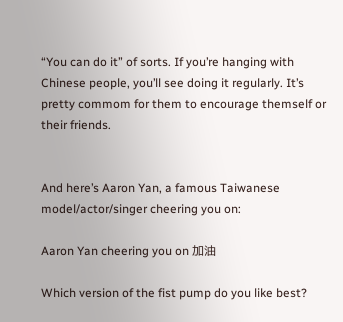“You can do it” of sorts. If you’re hanging with Chinese people, you’ll see doing it regularly. It’s pretty commom for them to encourage themself or their friends.


And here’s Aaron Yan, a famous Taiwanese model/actor/singer cheering you on:

Aaron Yan cheering you on 加油

Which version of the fist pump do you like best?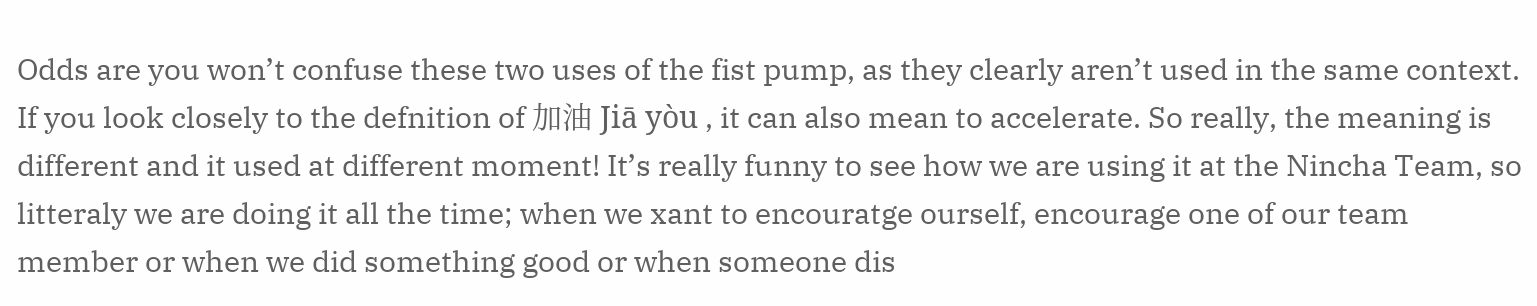Odds are you won’t confuse these two uses of the fist pump, as they clearly aren’t used in the same context. If you look closely to the defnition of 加油 Jiā yòu , it can also mean to accelerate. So really, the meaning is different and it used at different moment! It’s really funny to see how we are using it at the Nincha Team, so litteraly we are doing it all the time; when we xant to encouratge ourself, encourage one of our team member or when we did something good or when someone dis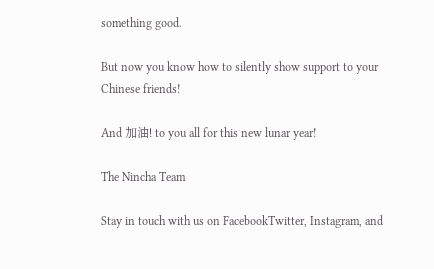something good.

But now you know how to silently show support to your Chinese friends!

And 加油! to you all for this new lunar year!

The Nincha Team

Stay in touch with us on FacebookTwitter, Instagram, and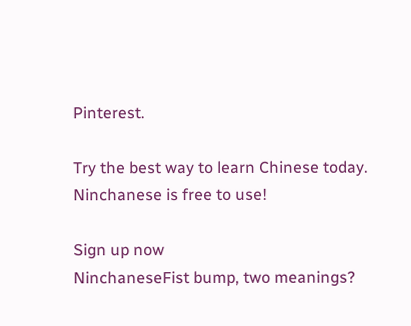Pinterest.

Try the best way to learn Chinese today.
Ninchanese is free to use!

Sign up now
NinchaneseFist bump, two meanings?